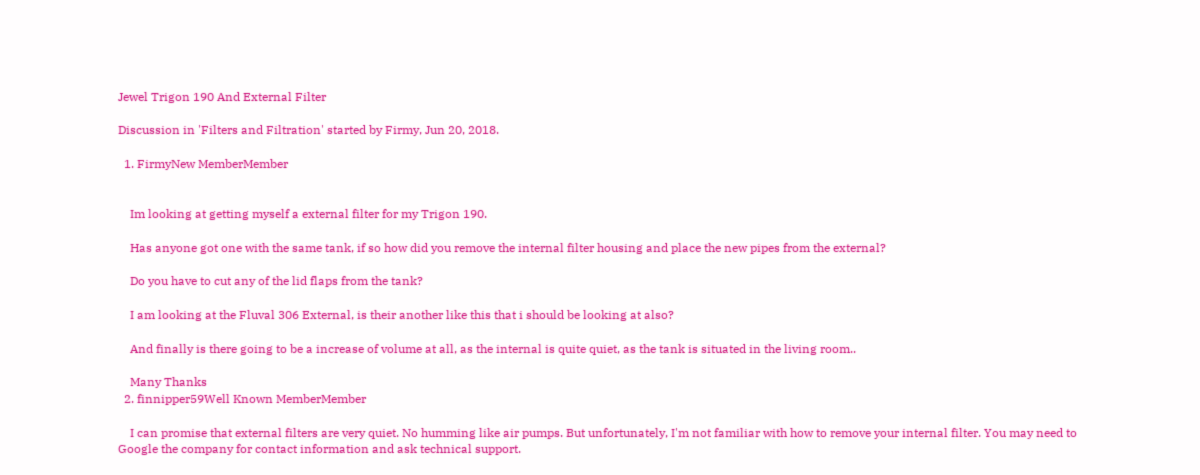Jewel Trigon 190 And External Filter

Discussion in 'Filters and Filtration' started by Firmy, Jun 20, 2018.

  1. FirmyNew MemberMember


    Im looking at getting myself a external filter for my Trigon 190.

    Has anyone got one with the same tank, if so how did you remove the internal filter housing and place the new pipes from the external?

    Do you have to cut any of the lid flaps from the tank?

    I am looking at the Fluval 306 External, is their another like this that i should be looking at also?

    And finally is there going to be a increase of volume at all, as the internal is quite quiet, as the tank is situated in the living room..

    Many Thanks
  2. finnipper59Well Known MemberMember

    I can promise that external filters are very quiet. No humming like air pumps. But unfortunately, I'm not familiar with how to remove your internal filter. You may need to Google the company for contact information and ask technical support.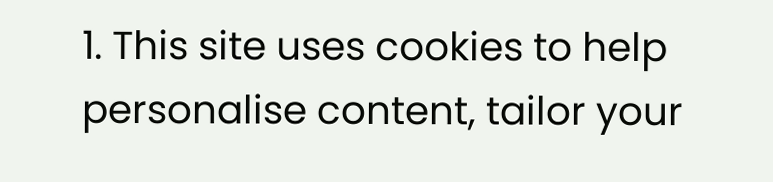1. This site uses cookies to help personalise content, tailor your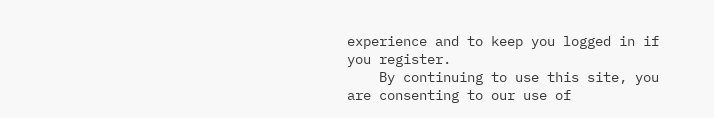experience and to keep you logged in if you register.
    By continuing to use this site, you are consenting to our use of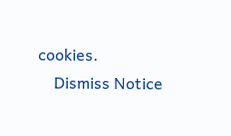cookies.
    Dismiss Notice